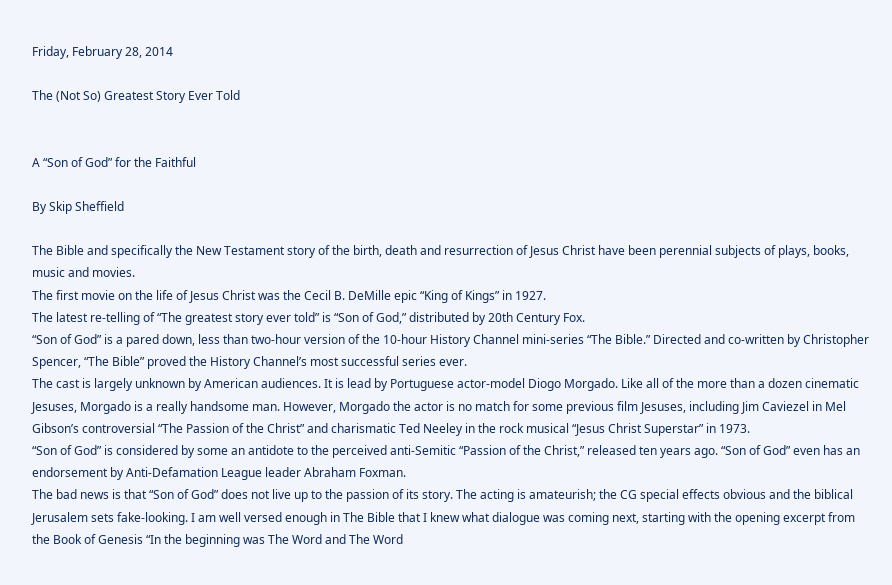Friday, February 28, 2014

The (Not So) Greatest Story Ever Told


A “Son of God” for the Faithful

By Skip Sheffield

The Bible and specifically the New Testament story of the birth, death and resurrection of Jesus Christ have been perennial subjects of plays, books, music and movies.
The first movie on the life of Jesus Christ was the Cecil B. DeMille epic “King of Kings” in 1927.
The latest re-telling of “The greatest story ever told” is “Son of God,” distributed by 20th Century Fox.
“Son of God” is a pared down, less than two-hour version of the 10-hour History Channel mini-series “The Bible.” Directed and co-written by Christopher Spencer, “The Bible” proved the History Channel’s most successful series ever.
The cast is largely unknown by American audiences. It is lead by Portuguese actor-model Diogo Morgado. Like all of the more than a dozen cinematic Jesuses, Morgado is a really handsome man. However, Morgado the actor is no match for some previous film Jesuses, including Jim Caviezel in Mel Gibson’s controversial “The Passion of the Christ” and charismatic Ted Neeley in the rock musical “Jesus Christ Superstar” in 1973.
“Son of God” is considered by some an antidote to the perceived anti-Semitic “Passion of the Christ,” released ten years ago. “Son of God” even has an endorsement by Anti-Defamation League leader Abraham Foxman.
The bad news is that “Son of God” does not live up to the passion of its story. The acting is amateurish; the CG special effects obvious and the biblical Jerusalem sets fake-looking. I am well versed enough in The Bible that I knew what dialogue was coming next, starting with the opening excerpt from the Book of Genesis “In the beginning was The Word and The Word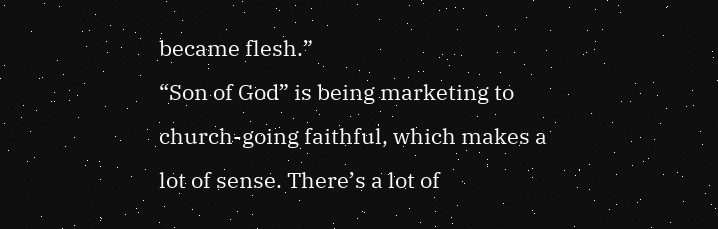became flesh.”
“Son of God” is being marketing to church-going faithful, which makes a lot of sense. There’s a lot of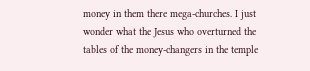money in them there mega-churches. I just wonder what the Jesus who overturned the tables of the money-changers in the temple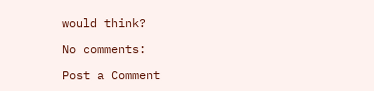would think?

No comments:

Post a Comment